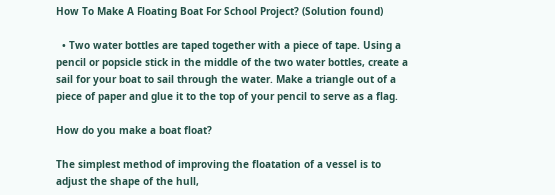How To Make A Floating Boat For School Project? (Solution found)

  • Two water bottles are taped together with a piece of tape. Using a pencil or popsicle stick in the middle of the two water bottles, create a sail for your boat to sail through the water. Make a triangle out of a piece of paper and glue it to the top of your pencil to serve as a flag.

How do you make a boat float?

The simplest method of improving the floatation of a vessel is to adjust the shape of the hull,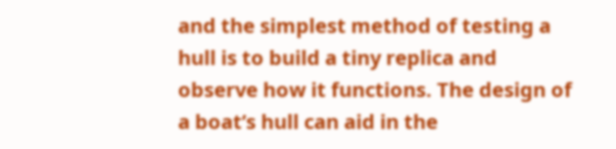and the simplest method of testing a hull is to build a tiny replica and observe how it functions. The design of a boat’s hull can aid in the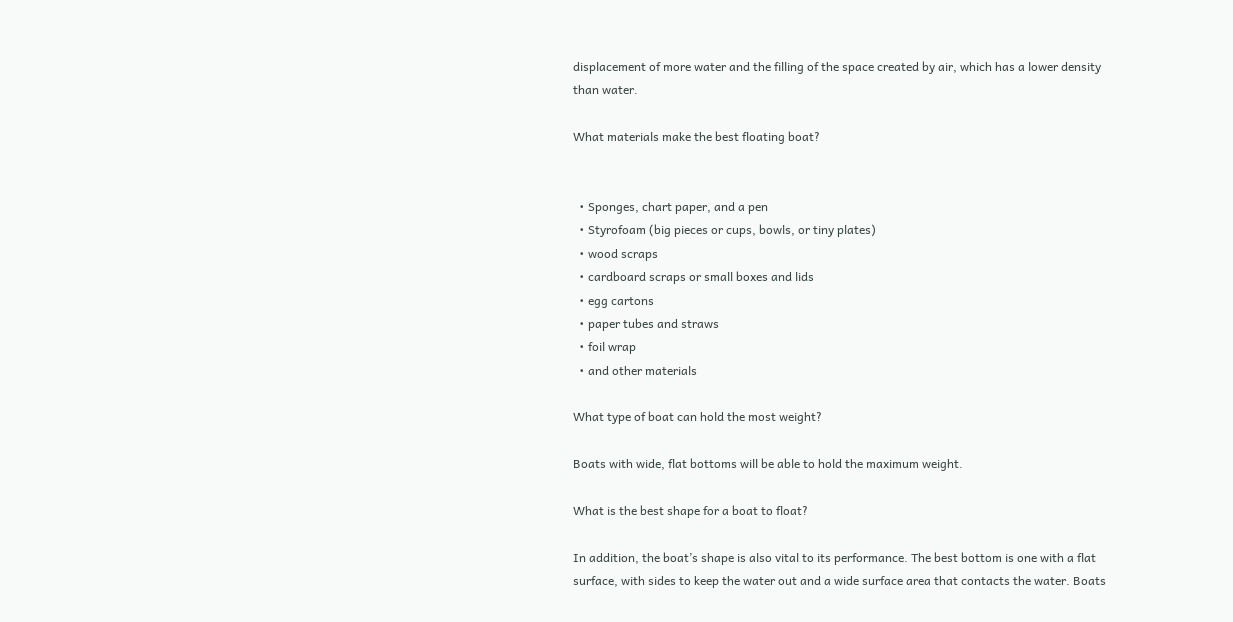displacement of more water and the filling of the space created by air, which has a lower density than water.

What materials make the best floating boat?


  • Sponges, chart paper, and a pen
  • Styrofoam (big pieces or cups, bowls, or tiny plates)
  • wood scraps
  • cardboard scraps or small boxes and lids
  • egg cartons
  • paper tubes and straws
  • foil wrap
  • and other materials

What type of boat can hold the most weight?

Boats with wide, flat bottoms will be able to hold the maximum weight.

What is the best shape for a boat to float?

In addition, the boat’s shape is also vital to its performance. The best bottom is one with a flat surface, with sides to keep the water out and a wide surface area that contacts the water. Boats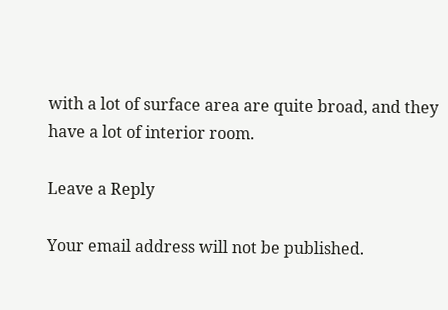with a lot of surface area are quite broad, and they have a lot of interior room.

Leave a Reply

Your email address will not be published.